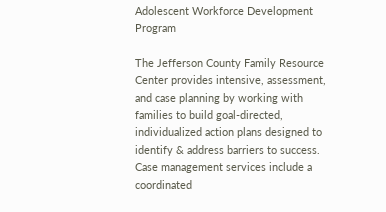Adolescent Workforce Development Program

The Jefferson County Family Resource Center provides intensive, assessment, and case planning by working with families to build goal-directed, individualized action plans designed to identify & address barriers to success. Case management services include a coordinated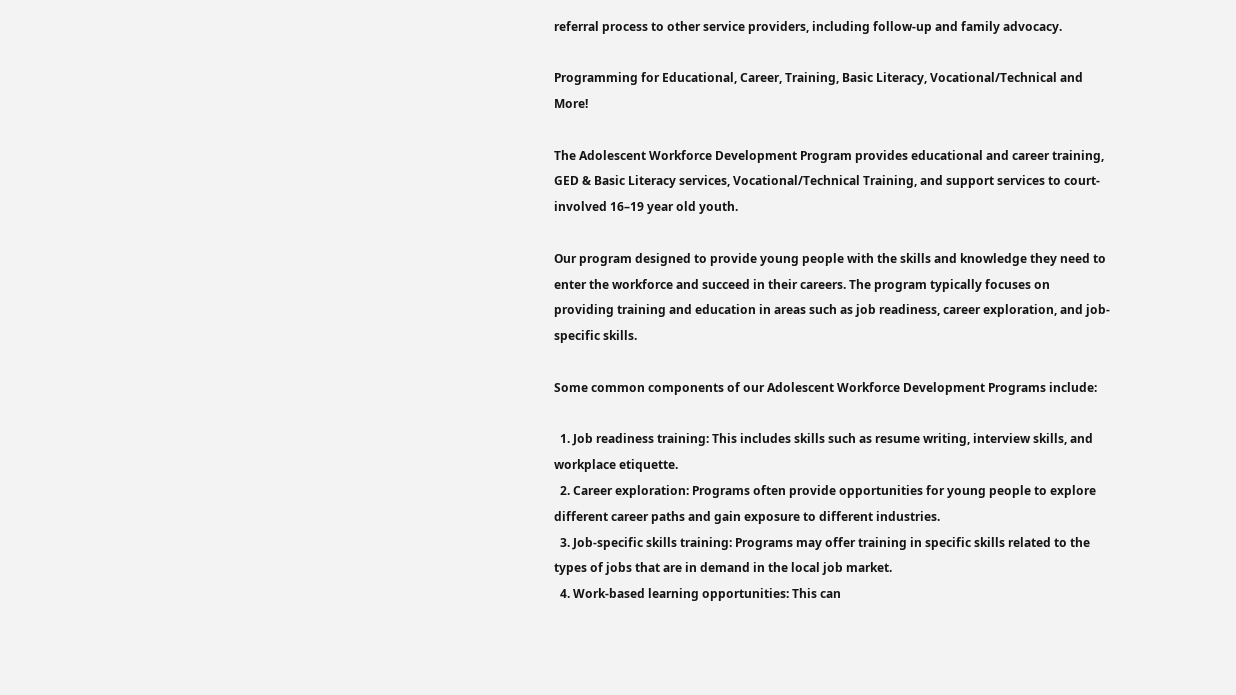referral process to other service providers, including follow-up and family advocacy.

Programming for Educational, Career, Training, Basic Literacy, Vocational/Technical and More!

The Adolescent Workforce Development Program provides educational and career training, GED & Basic Literacy services, Vocational/Technical Training, and support services to court-involved 16–19 year old youth.

Our program designed to provide young people with the skills and knowledge they need to enter the workforce and succeed in their careers. The program typically focuses on providing training and education in areas such as job readiness, career exploration, and job-specific skills.

Some common components of our Adolescent Workforce Development Programs include:

  1. Job readiness training: This includes skills such as resume writing, interview skills, and workplace etiquette.
  2. Career exploration: Programs often provide opportunities for young people to explore different career paths and gain exposure to different industries.
  3. Job-specific skills training: Programs may offer training in specific skills related to the types of jobs that are in demand in the local job market.
  4. Work-based learning opportunities: This can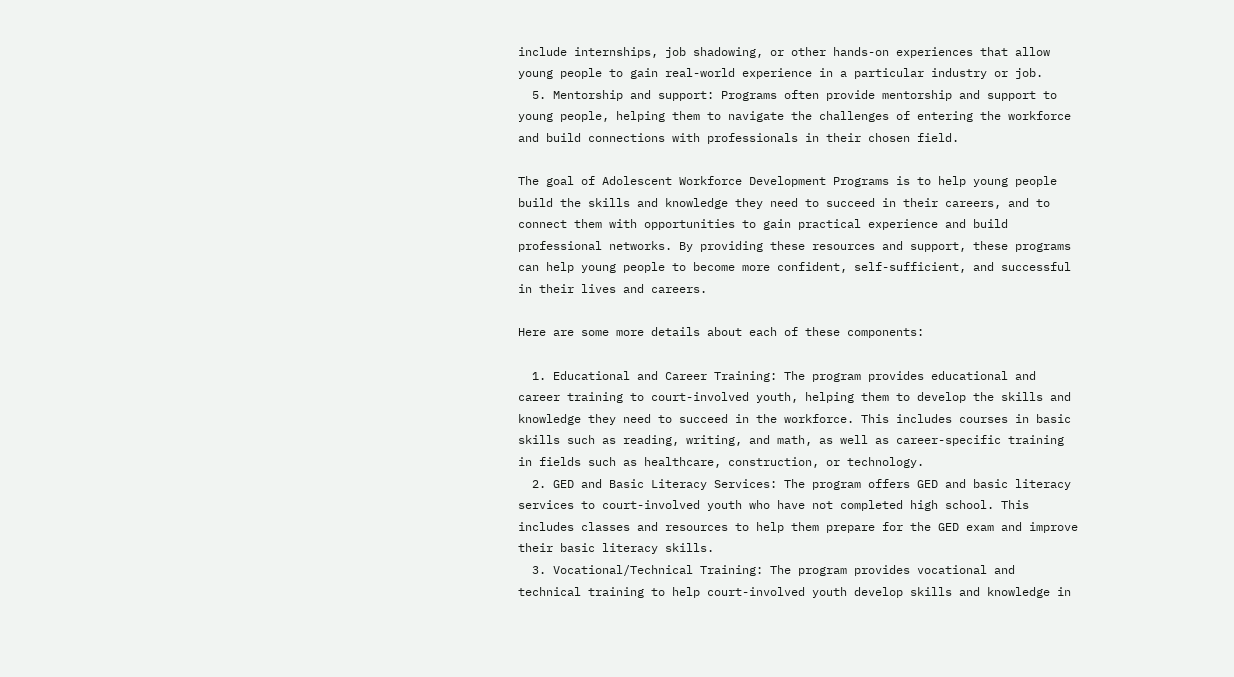include internships, job shadowing, or other hands-on experiences that allow young people to gain real-world experience in a particular industry or job.
  5. Mentorship and support: Programs often provide mentorship and support to young people, helping them to navigate the challenges of entering the workforce and build connections with professionals in their chosen field.

The goal of Adolescent Workforce Development Programs is to help young people build the skills and knowledge they need to succeed in their careers, and to connect them with opportunities to gain practical experience and build professional networks. By providing these resources and support, these programs can help young people to become more confident, self-sufficient, and successful in their lives and careers.

Here are some more details about each of these components:

  1. Educational and Career Training: The program provides educational and career training to court-involved youth, helping them to develop the skills and knowledge they need to succeed in the workforce. This includes courses in basic skills such as reading, writing, and math, as well as career-specific training in fields such as healthcare, construction, or technology.
  2. GED and Basic Literacy Services: The program offers GED and basic literacy services to court-involved youth who have not completed high school. This includes classes and resources to help them prepare for the GED exam and improve their basic literacy skills.
  3. Vocational/Technical Training: The program provides vocational and technical training to help court-involved youth develop skills and knowledge in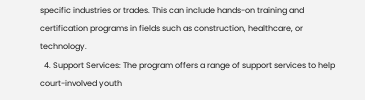specific industries or trades. This can include hands-on training and certification programs in fields such as construction, healthcare, or technology.
  4. Support Services: The program offers a range of support services to help court-involved youth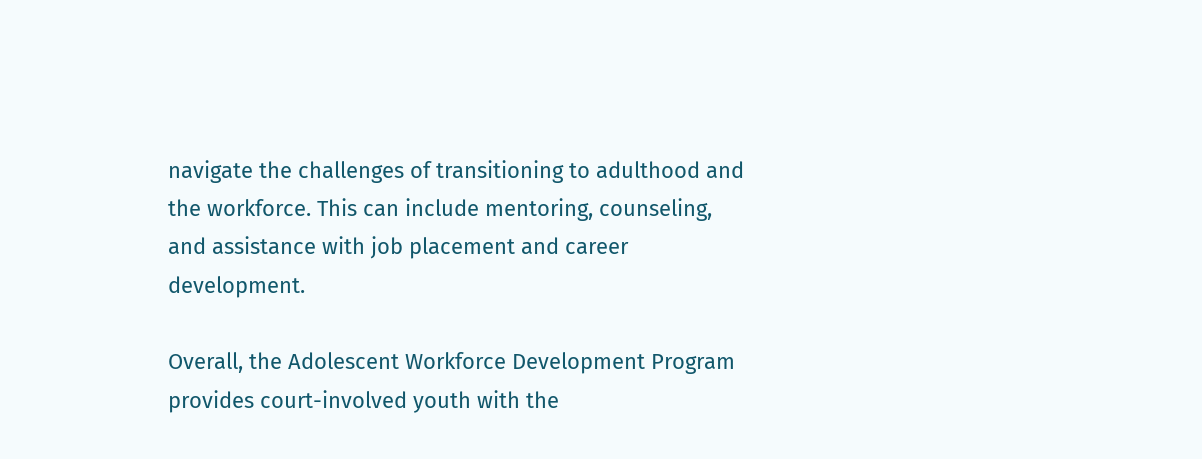navigate the challenges of transitioning to adulthood and the workforce. This can include mentoring, counseling, and assistance with job placement and career development.

Overall, the Adolescent Workforce Development Program provides court-involved youth with the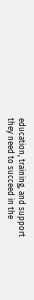education, training, and support they need to succeed in the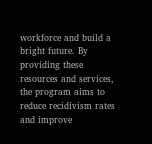workforce and build a bright future. By providing these resources and services, the program aims to reduce recidivism rates and improve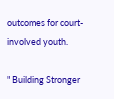outcomes for court-involved youth.

" Building Stronger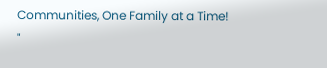Communities, One Family at a Time! "